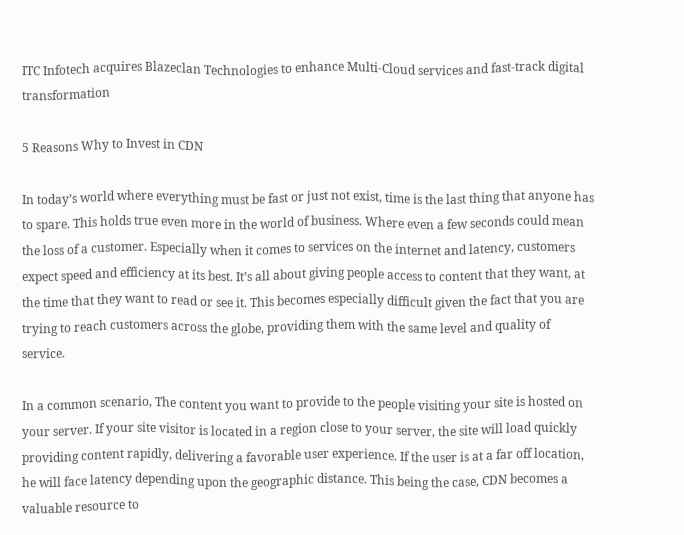ITC Infotech acquires Blazeclan Technologies to enhance Multi-Cloud services and fast-track digital transformation

5 Reasons Why to Invest in CDN

In today’s world where everything must be fast or just not exist, time is the last thing that anyone has to spare. This holds true even more in the world of business. Where even a few seconds could mean the loss of a customer. Especially when it comes to services on the internet and latency, customers expect speed and efficiency at its best. It’s all about giving people access to content that they want, at the time that they want to read or see it. This becomes especially difficult given the fact that you are trying to reach customers across the globe, providing them with the same level and quality of service.

In a common scenario, The content you want to provide to the people visiting your site is hosted on your server. If your site visitor is located in a region close to your server, the site will load quickly providing content rapidly, delivering a favorable user experience. If the user is at a far off location, he will face latency depending upon the geographic distance. This being the case, CDN becomes a valuable resource to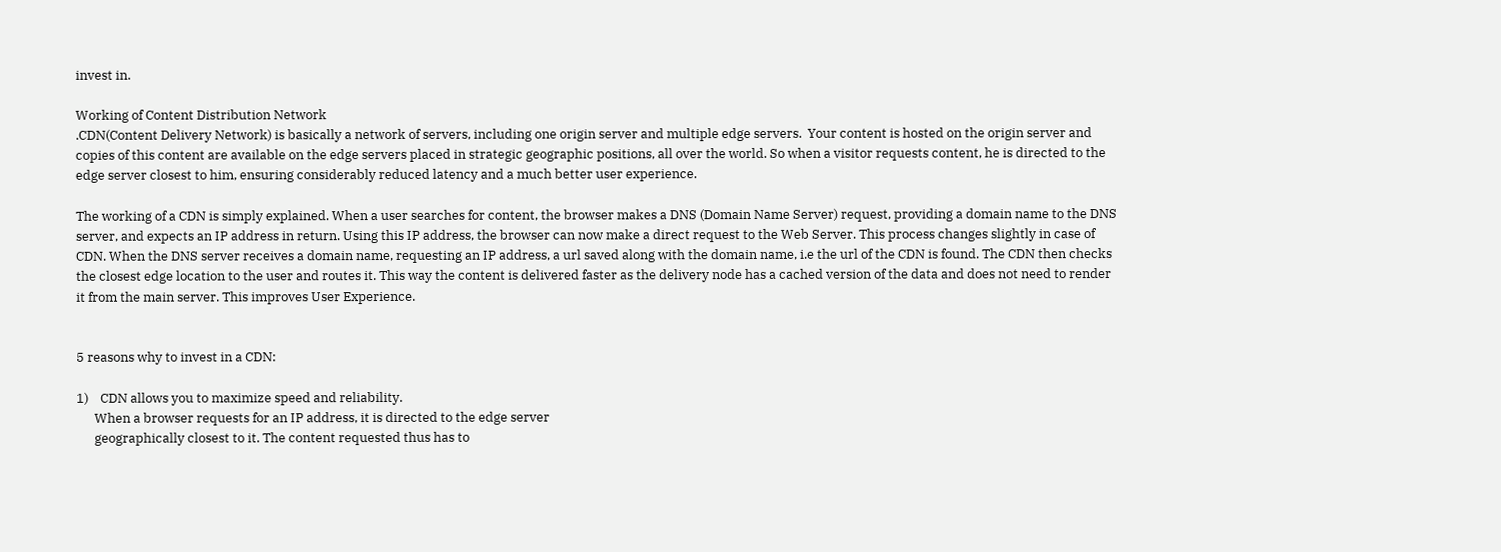invest in.

Working of Content Distribution Network
.CDN(Content Delivery Network) is basically a network of servers, including one origin server and multiple edge servers.  Your content is hosted on the origin server and copies of this content are available on the edge servers placed in strategic geographic positions, all over the world. So when a visitor requests content, he is directed to the edge server closest to him, ensuring considerably reduced latency and a much better user experience.

The working of a CDN is simply explained. When a user searches for content, the browser makes a DNS (Domain Name Server) request, providing a domain name to the DNS server, and expects an IP address in return. Using this IP address, the browser can now make a direct request to the Web Server. This process changes slightly in case of CDN. When the DNS server receives a domain name, requesting an IP address, a url saved along with the domain name, i.e the url of the CDN is found. The CDN then checks the closest edge location to the user and routes it. This way the content is delivered faster as the delivery node has a cached version of the data and does not need to render it from the main server. This improves User Experience.


5 reasons why to invest in a CDN:

1)    CDN allows you to maximize speed and reliability.
      When a browser requests for an IP address, it is directed to the edge server
      geographically closest to it. The content requested thus has to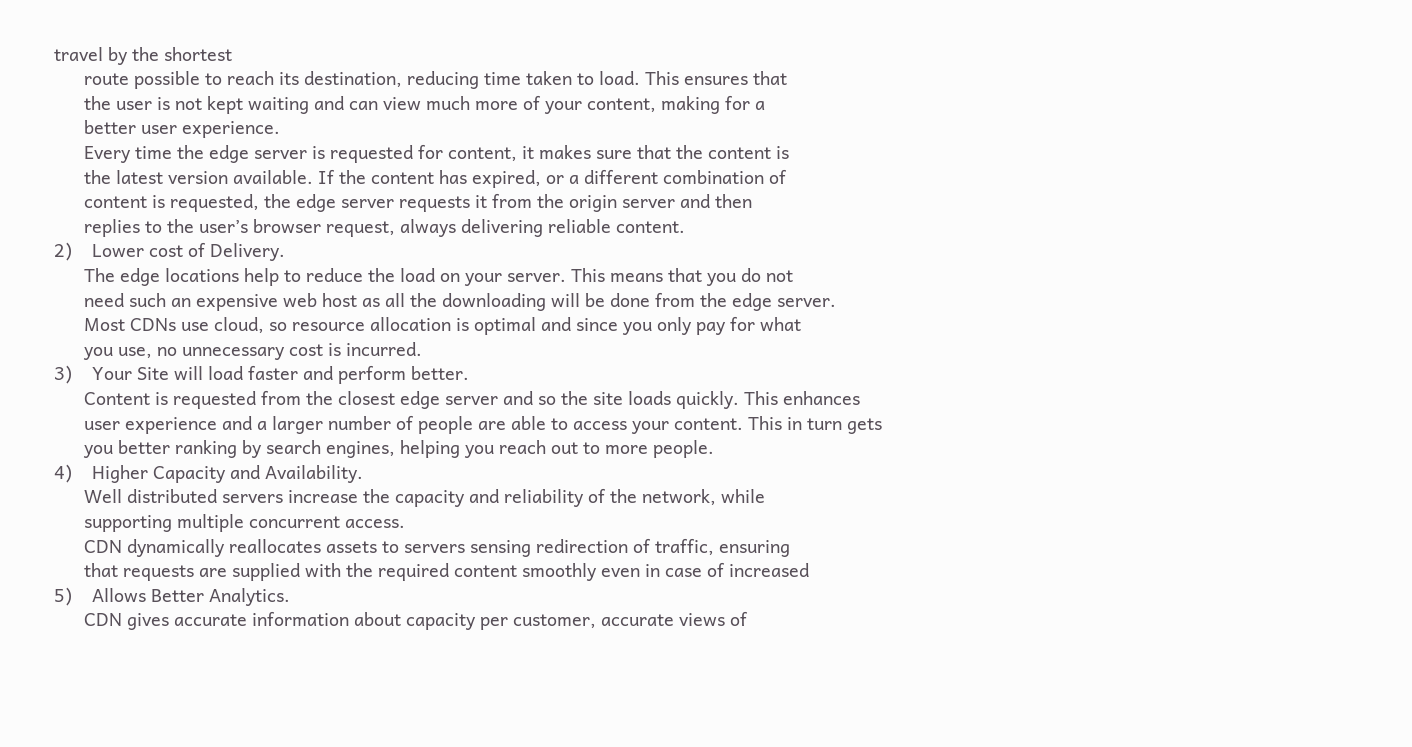travel by the shortest
      route possible to reach its destination, reducing time taken to load. This ensures that
      the user is not kept waiting and can view much more of your content, making for a
      better user experience.
      Every time the edge server is requested for content, it makes sure that the content is
      the latest version available. If the content has expired, or a different combination of
      content is requested, the edge server requests it from the origin server and then
      replies to the user’s browser request, always delivering reliable content.
2)    Lower cost of Delivery.
      The edge locations help to reduce the load on your server. This means that you do not
      need such an expensive web host as all the downloading will be done from the edge server.
      Most CDNs use cloud, so resource allocation is optimal and since you only pay for what
      you use, no unnecessary cost is incurred.
3)    Your Site will load faster and perform better.
      Content is requested from the closest edge server and so the site loads quickly. This enhances
      user experience and a larger number of people are able to access your content. This in turn gets
      you better ranking by search engines, helping you reach out to more people.
4)    Higher Capacity and Availability.
      Well distributed servers increase the capacity and reliability of the network, while
      supporting multiple concurrent access.
      CDN dynamically reallocates assets to servers sensing redirection of traffic, ensuring
      that requests are supplied with the required content smoothly even in case of increased
5)    Allows Better Analytics.
      CDN gives accurate information about capacity per customer, accurate views of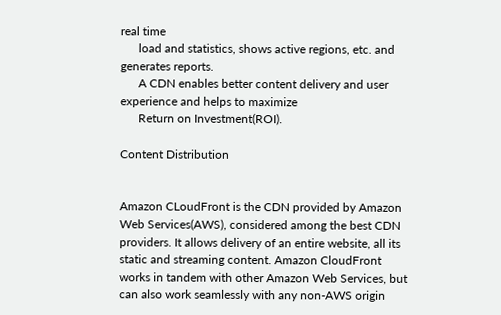real time
      load and statistics, shows active regions, etc. and generates reports.
      A CDN enables better content delivery and user experience and helps to maximize
      Return on Investment(ROI).

Content Distribution


Amazon CLoudFront is the CDN provided by Amazon Web Services(AWS), considered among the best CDN providers. It allows delivery of an entire website, all its static and streaming content. Amazon CloudFront works in tandem with other Amazon Web Services, but can also work seamlessly with any non-AWS origin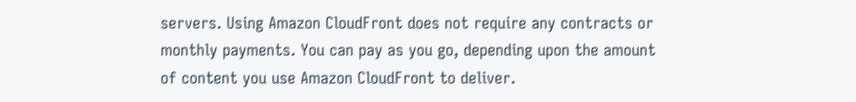servers. Using Amazon CloudFront does not require any contracts or monthly payments. You can pay as you go, depending upon the amount of content you use Amazon CloudFront to deliver.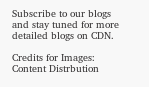Subscribe to our blogs and stay tuned for more detailed blogs on CDN.

Credits for Images:
Content Distrbution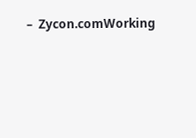–  Zycon.comWorking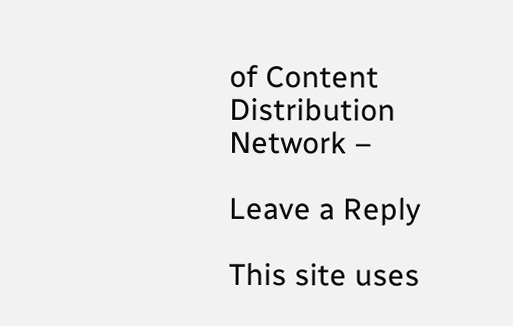of Content Distribution Network –

Leave a Reply

This site uses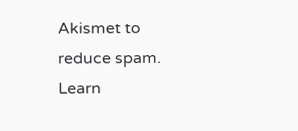Akismet to reduce spam. Learn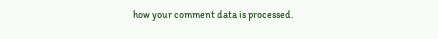how your comment data is processed.